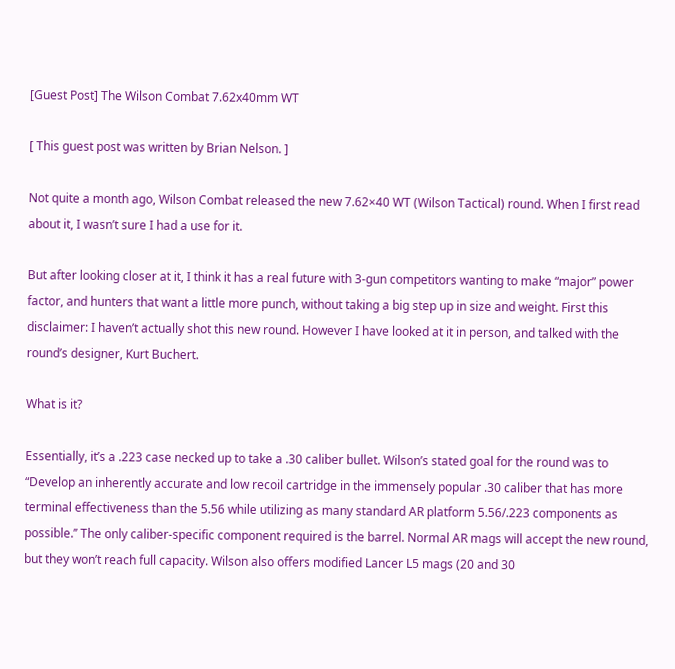[Guest Post] The Wilson Combat 7.62x40mm WT

[ This guest post was written by Brian Nelson. ]

Not quite a month ago, Wilson Combat released the new 7.62×40 WT (Wilson Tactical) round. When I first read about it, I wasn’t sure I had a use for it.

But after looking closer at it, I think it has a real future with 3-gun competitors wanting to make “major” power factor, and hunters that want a little more punch, without taking a big step up in size and weight. First this disclaimer: I haven’t actually shot this new round. However I have looked at it in person, and talked with the round’s designer, Kurt Buchert.

What is it?

Essentially, it’s a .223 case necked up to take a .30 caliber bullet. Wilson’s stated goal for the round was to “Develop an inherently accurate and low recoil cartridge in the immensely popular .30 caliber that has more terminal effectiveness than the 5.56 while utilizing as many standard AR platform 5.56/.223 components as possible.’’ The only caliber-specific component required is the barrel. Normal AR mags will accept the new round, but they won’t reach full capacity. Wilson also offers modified Lancer L5 mags (20 and 30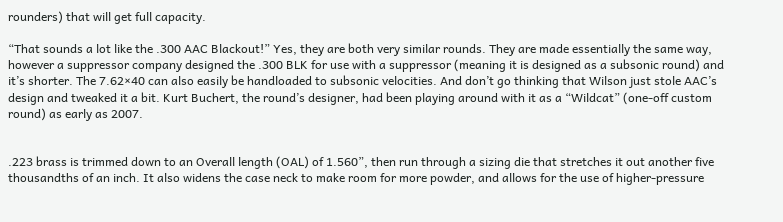rounders) that will get full capacity.

“That sounds a lot like the .300 AAC Blackout!” Yes, they are both very similar rounds. They are made essentially the same way, however a suppressor company designed the .300 BLK for use with a suppressor (meaning it is designed as a subsonic round) and it’s shorter. The 7.62×40 can also easily be handloaded to subsonic velocities. And don’t go thinking that Wilson just stole AAC’s design and tweaked it a bit. Kurt Buchert, the round’s designer, had been playing around with it as a “Wildcat” (one-off custom round) as early as 2007.


.223 brass is trimmed down to an Overall length (OAL) of 1.560”, then run through a sizing die that stretches it out another five thousandths of an inch. It also widens the case neck to make room for more powder, and allows for the use of higher-pressure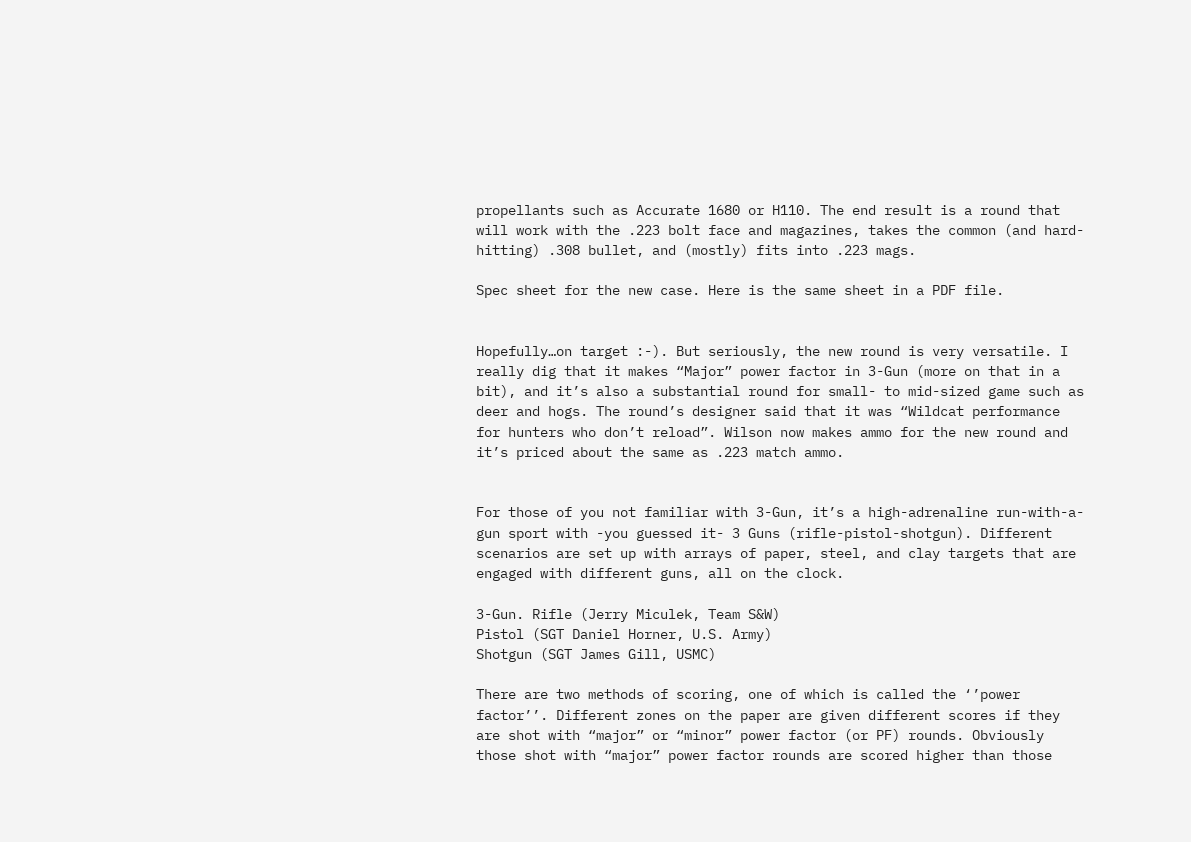propellants such as Accurate 1680 or H110. The end result is a round that will work with the .223 bolt face and magazines, takes the common (and hard-hitting) .308 bullet, and (mostly) fits into .223 mags.

Spec sheet for the new case. Here is the same sheet in a PDF file.


Hopefully…on target :-). But seriously, the new round is very versatile. I really dig that it makes “Major” power factor in 3-Gun (more on that in a bit), and it’s also a substantial round for small- to mid-sized game such as deer and hogs. The round’s designer said that it was “Wildcat performance for hunters who don’t reload”. Wilson now makes ammo for the new round and it’s priced about the same as .223 match ammo.


For those of you not familiar with 3-Gun, it’s a high-adrenaline run-with-a-gun sport with -you guessed it- 3 Guns (rifle-pistol-shotgun). Different scenarios are set up with arrays of paper, steel, and clay targets that are engaged with different guns, all on the clock.

3-Gun. Rifle (Jerry Miculek, Team S&W)
Pistol (SGT Daniel Horner, U.S. Army)
Shotgun (SGT James Gill, USMC)

There are two methods of scoring, one of which is called the ‘’power factor’’. Different zones on the paper are given different scores if they are shot with “major” or “minor” power factor (or PF) rounds. Obviously those shot with “major” power factor rounds are scored higher than those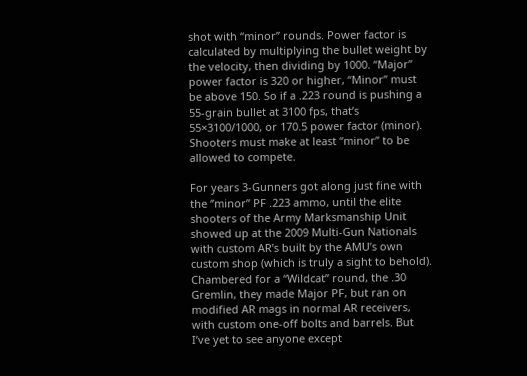shot with “minor” rounds. Power factor is calculated by multiplying the bullet weight by the velocity, then dividing by 1000. “Major” power factor is 320 or higher, “Minor” must be above 150. So if a .223 round is pushing a 55-grain bullet at 3100 fps, that’s 55×3100/1000, or 170.5 power factor (minor). Shooters must make at least “minor’’ to be allowed to compete.

For years 3-Gunners got along just fine with the ‘’minor” PF .223 ammo, until the elite shooters of the Army Marksmanship Unit showed up at the 2009 Multi-Gun Nationals with custom AR’s built by the AMU’s own custom shop (which is truly a sight to behold). Chambered for a “Wildcat” round, the .30 Gremlin, they made Major PF, but ran on modified AR mags in normal AR receivers, with custom one-off bolts and barrels. But I’ve yet to see anyone except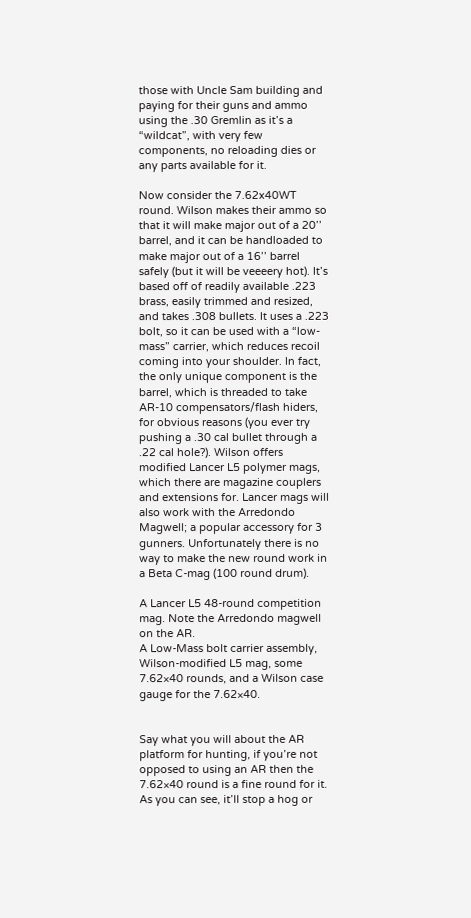those with Uncle Sam building and paying for their guns and ammo using the .30 Gremlin as it’s a “wildcat”, with very few components, no reloading dies or any parts available for it.

Now consider the 7.62x40WT round. Wilson makes their ammo so that it will make major out of a 20’’ barrel, and it can be handloaded to make major out of a 16’’ barrel safely (but it will be veeeery hot). It’s based off of readily available .223 brass, easily trimmed and resized, and takes .308 bullets. It uses a .223 bolt, so it can be used with a “low-mass” carrier, which reduces recoil coming into your shoulder. In fact, the only unique component is the barrel, which is threaded to take AR-10 compensators/flash hiders, for obvious reasons (you ever try pushing a .30 cal bullet through a .22 cal hole?). Wilson offers modified Lancer L5 polymer mags, which there are magazine couplers and extensions for. Lancer mags will also work with the Arredondo Magwell; a popular accessory for 3 gunners. Unfortunately there is no way to make the new round work in a Beta C-mag (100 round drum).

A Lancer L5 48-round competition mag. Note the Arredondo magwell on the AR.
A Low-Mass bolt carrier assembly, Wilson-modified L5 mag, some 7.62×40 rounds, and a Wilson case gauge for the 7.62×40.


Say what you will about the AR platform for hunting, if you’re not opposed to using an AR then the 7.62×40 round is a fine round for it. As you can see, it’ll stop a hog or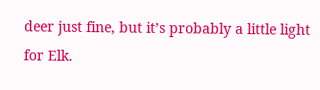deer just fine, but it’s probably a little light for Elk.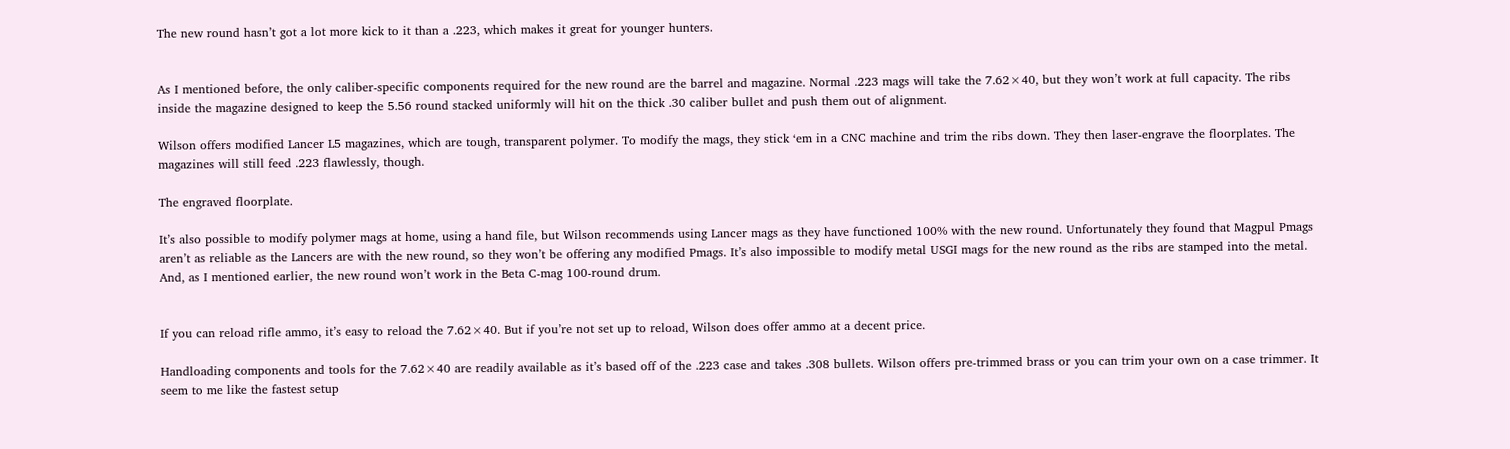The new round hasn’t got a lot more kick to it than a .223, which makes it great for younger hunters.


As I mentioned before, the only caliber-specific components required for the new round are the barrel and magazine. Normal .223 mags will take the 7.62×40, but they won’t work at full capacity. The ribs inside the magazine designed to keep the 5.56 round stacked uniformly will hit on the thick .30 caliber bullet and push them out of alignment.

Wilson offers modified Lancer L5 magazines, which are tough, transparent polymer. To modify the mags, they stick ‘em in a CNC machine and trim the ribs down. They then laser-engrave the floorplates. The magazines will still feed .223 flawlessly, though.

The engraved floorplate.

It’s also possible to modify polymer mags at home, using a hand file, but Wilson recommends using Lancer mags as they have functioned 100% with the new round. Unfortunately they found that Magpul Pmags aren’t as reliable as the Lancers are with the new round, so they won’t be offering any modified Pmags. It’s also impossible to modify metal USGI mags for the new round as the ribs are stamped into the metal. And, as I mentioned earlier, the new round won’t work in the Beta C-mag 100-round drum.


If you can reload rifle ammo, it’s easy to reload the 7.62×40. But if you’re not set up to reload, Wilson does offer ammo at a decent price.

Handloading components and tools for the 7.62×40 are readily available as it’s based off of the .223 case and takes .308 bullets. Wilson offers pre-trimmed brass or you can trim your own on a case trimmer. It seem to me like the fastest setup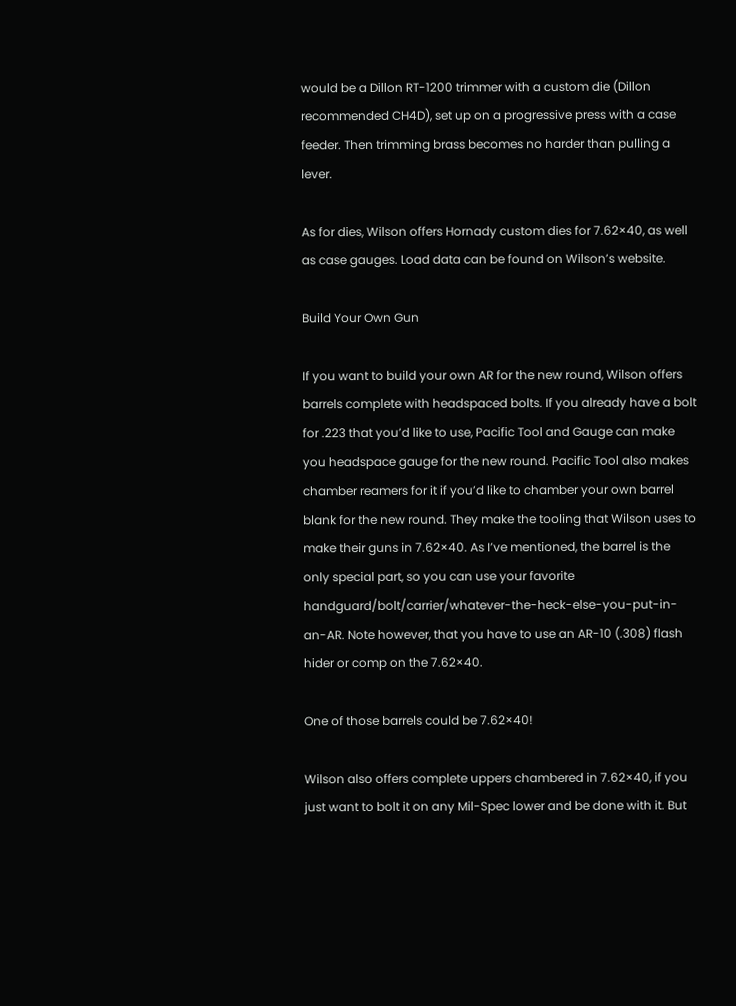would be a Dillon RT-1200 trimmer with a custom die (Dillon recommended CH4D), set up on a progressive press with a case feeder. Then trimming brass becomes no harder than pulling a lever.

As for dies, Wilson offers Hornady custom dies for 7.62×40, as well as case gauges. Load data can be found on Wilson’s website.

Build Your Own Gun

If you want to build your own AR for the new round, Wilson offers barrels complete with headspaced bolts. If you already have a bolt for .223 that you’d like to use, Pacific Tool and Gauge can make you headspace gauge for the new round. Pacific Tool also makes chamber reamers for it if you’d like to chamber your own barrel blank for the new round. They make the tooling that Wilson uses to make their guns in 7.62×40. As I’ve mentioned, the barrel is the only special part, so you can use your favorite handguard/bolt/carrier/whatever-the-heck-else-you-put-in-an-AR. Note however, that you have to use an AR-10 (.308) flash hider or comp on the 7.62×40.

One of those barrels could be 7.62×40!

Wilson also offers complete uppers chambered in 7.62×40, if you just want to bolt it on any Mil-Spec lower and be done with it. But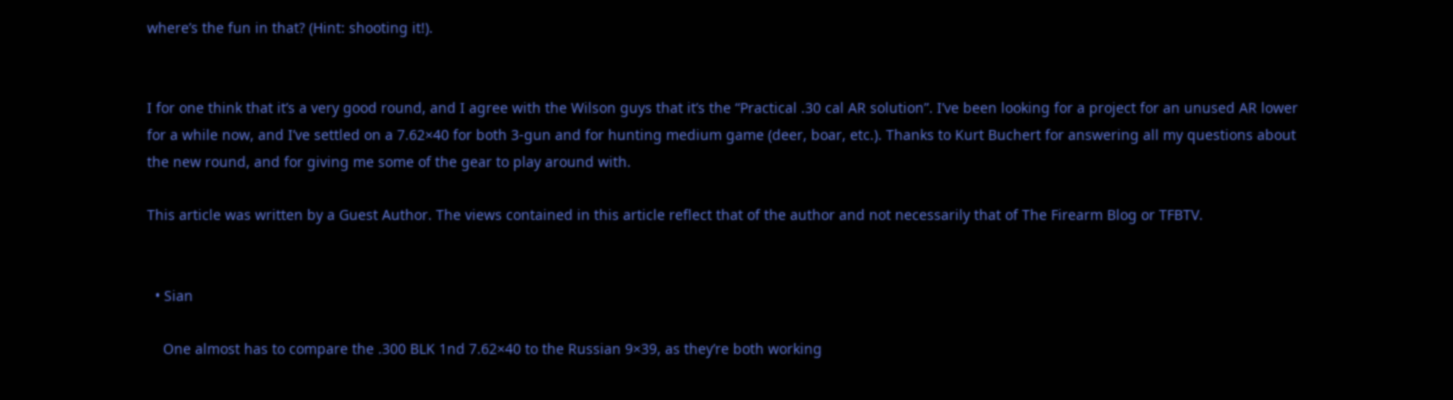where’s the fun in that? (Hint: shooting it!).


I for one think that it’s a very good round, and I agree with the Wilson guys that it’s the “Practical .30 cal AR solution”. I’ve been looking for a project for an unused AR lower for a while now, and I’ve settled on a 7.62×40 for both 3-gun and for hunting medium game (deer, boar, etc.). Thanks to Kurt Buchert for answering all my questions about the new round, and for giving me some of the gear to play around with.

This article was written by a Guest Author. The views contained in this article reflect that of the author and not necessarily that of The Firearm Blog or TFBTV.


  • Sian

    One almost has to compare the .300 BLK 1nd 7.62×40 to the Russian 9×39, as they’re both working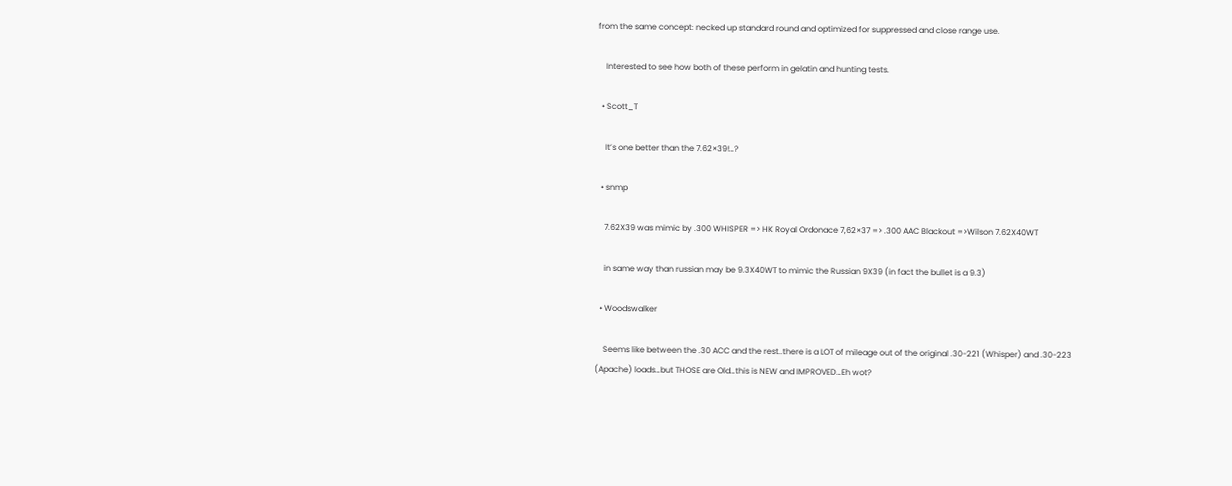from the same concept: necked up standard round and optimized for suppressed and close range use.

    Interested to see how both of these perform in gelatin and hunting tests.

  • Scott_T

    It’s one better than the 7.62×39!…?

  • snmp

    7.62X39 was mimic by .300 WHISPER => HK Royal Ordonace 7,62×37 => .300 AAC Blackout =>Wilson 7.62X40WT

    in same way than russian may be 9.3X40WT to mimic the Russian 9X39 (in fact the bullet is a 9.3)

  • Woodswalker

    Seems like between the .30 ACC and the rest..there is a LOT of mileage out of the original .30-221 (Whisper) and .30-223 (Apache) loads…but THOSE are Old…this is NEW and IMPROVED…Eh wot?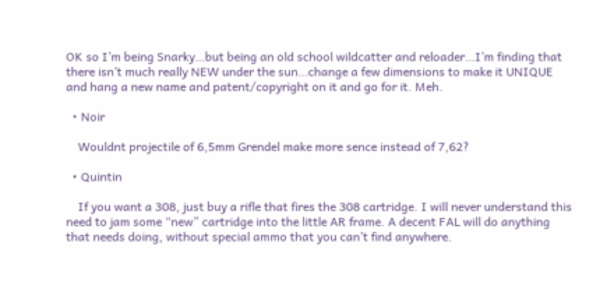OK so I’m being Snarky…but being an old school wildcatter and reloader…I’m finding that there isn’t much really NEW under the sun…change a few dimensions to make it UNIQUE and hang a new name and patent/copyright on it and go for it. Meh.

  • Noir

    Wouldnt projectile of 6,5mm Grendel make more sence instead of 7,62?

  • Quintin

    If you want a 308, just buy a rifle that fires the 308 cartridge. I will never understand this need to jam some “new” cartridge into the little AR frame. A decent FAL will do anything that needs doing, without special ammo that you can’t find anywhere.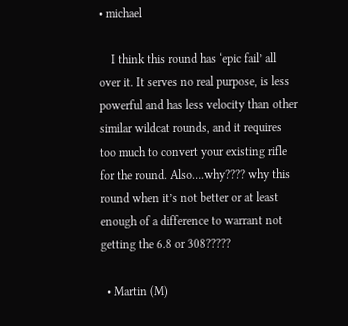• michael

    I think this round has ‘epic fail’ all over it. It serves no real purpose, is less powerful and has less velocity than other similar wildcat rounds, and it requires too much to convert your existing rifle for the round. Also….why???? why this round when it’s not better or at least enough of a difference to warrant not getting the 6.8 or 308?????

  • Martin (M)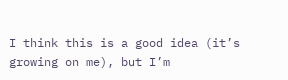I think this is a good idea (it’s growing on me), but I’m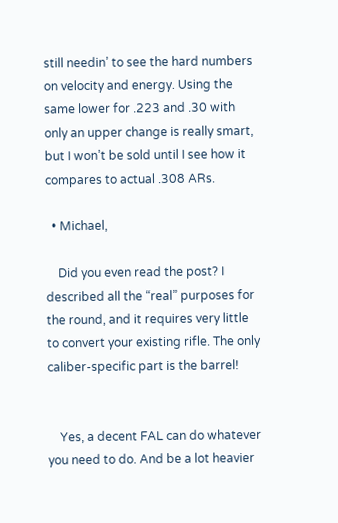still needin’ to see the hard numbers on velocity and energy. Using the same lower for .223 and .30 with only an upper change is really smart, but I won’t be sold until I see how it compares to actual .308 ARs.

  • Michael,

    Did you even read the post? I described all the “real” purposes for the round, and it requires very little to convert your existing rifle. The only caliber-specific part is the barrel!


    Yes, a decent FAL can do whatever you need to do. And be a lot heavier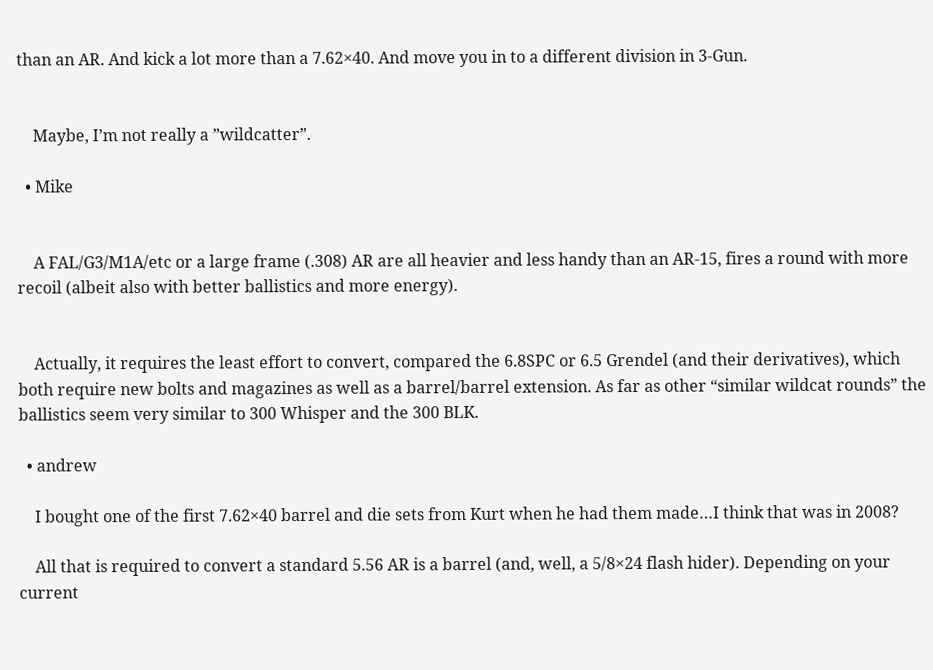than an AR. And kick a lot more than a 7.62×40. And move you in to a different division in 3-Gun.


    Maybe, I’m not really a ”wildcatter”.

  • Mike


    A FAL/G3/M1A/etc or a large frame (.308) AR are all heavier and less handy than an AR-15, fires a round with more recoil (albeit also with better ballistics and more energy).


    Actually, it requires the least effort to convert, compared the 6.8SPC or 6.5 Grendel (and their derivatives), which both require new bolts and magazines as well as a barrel/barrel extension. As far as other “similar wildcat rounds” the ballistics seem very similar to 300 Whisper and the 300 BLK.

  • andrew

    I bought one of the first 7.62×40 barrel and die sets from Kurt when he had them made…I think that was in 2008?

    All that is required to convert a standard 5.56 AR is a barrel (and, well, a 5/8×24 flash hider). Depending on your current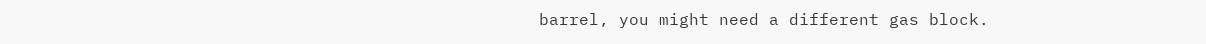barrel, you might need a different gas block.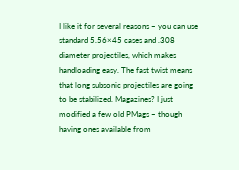I like it for several reasons – you can use standard 5.56×45 cases and .308 diameter projectiles, which makes handloading easy. The fast twist means that long subsonic projectiles are going to be stabilized. Magazines? I just modified a few old PMags – though having ones available from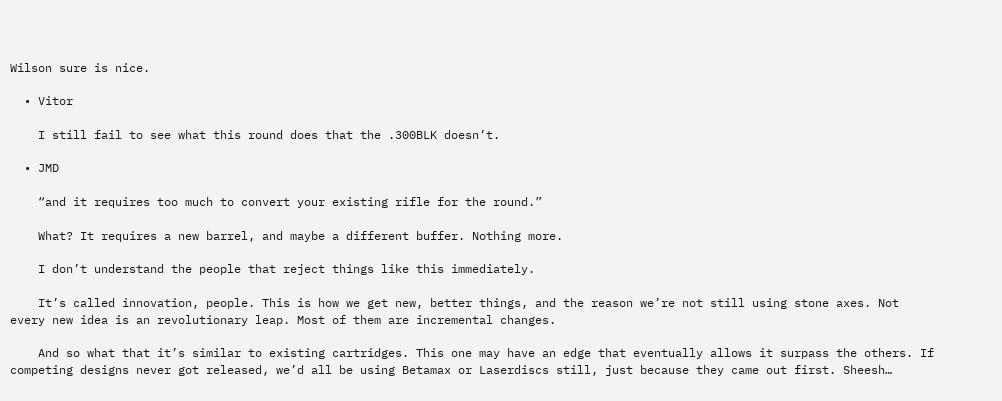Wilson sure is nice.

  • Vitor

    I still fail to see what this round does that the .300BLK doesn’t.

  • JMD

    “and it requires too much to convert your existing rifle for the round.”

    What? It requires a new barrel, and maybe a different buffer. Nothing more.

    I don’t understand the people that reject things like this immediately.

    It’s called innovation, people. This is how we get new, better things, and the reason we’re not still using stone axes. Not every new idea is an revolutionary leap. Most of them are incremental changes.

    And so what that it’s similar to existing cartridges. This one may have an edge that eventually allows it surpass the others. If competing designs never got released, we’d all be using Betamax or Laserdiscs still, just because they came out first. Sheesh…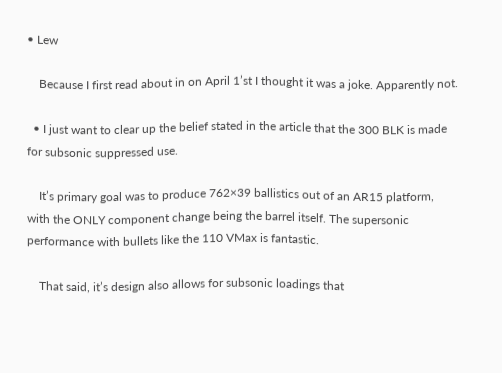• Lew

    Because I first read about in on April 1’st I thought it was a joke. Apparently not.

  • I just want to clear up the belief stated in the article that the 300 BLK is made for subsonic suppressed use.

    It’s primary goal was to produce 762×39 ballistics out of an AR15 platform, with the ONLY component change being the barrel itself. The supersonic performance with bullets like the 110 VMax is fantastic.

    That said, it’s design also allows for subsonic loadings that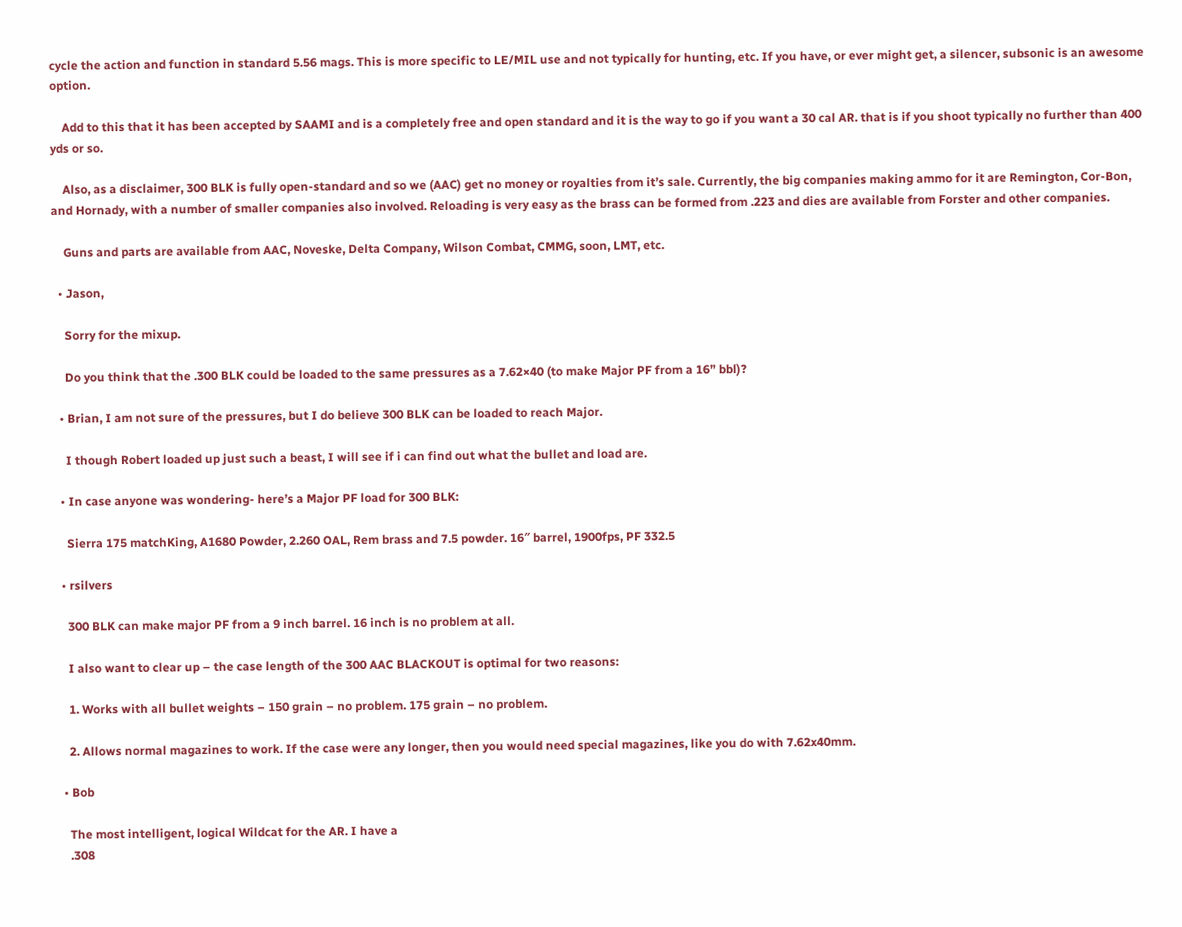cycle the action and function in standard 5.56 mags. This is more specific to LE/MIL use and not typically for hunting, etc. If you have, or ever might get, a silencer, subsonic is an awesome option.

    Add to this that it has been accepted by SAAMI and is a completely free and open standard and it is the way to go if you want a 30 cal AR. that is if you shoot typically no further than 400 yds or so.

    Also, as a disclaimer, 300 BLK is fully open-standard and so we (AAC) get no money or royalties from it’s sale. Currently, the big companies making ammo for it are Remington, Cor-Bon, and Hornady, with a number of smaller companies also involved. Reloading is very easy as the brass can be formed from .223 and dies are available from Forster and other companies.

    Guns and parts are available from AAC, Noveske, Delta Company, Wilson Combat, CMMG, soon, LMT, etc.

  • Jason,

    Sorry for the mixup.

    Do you think that the .300 BLK could be loaded to the same pressures as a 7.62×40 (to make Major PF from a 16” bbl)?

  • Brian, I am not sure of the pressures, but I do believe 300 BLK can be loaded to reach Major.

    I though Robert loaded up just such a beast, I will see if i can find out what the bullet and load are.

  • In case anyone was wondering- here’s a Major PF load for 300 BLK:

    Sierra 175 matchKing, A1680 Powder, 2.260 OAL, Rem brass and 7.5 powder. 16″ barrel, 1900fps, PF 332.5

  • rsilvers

    300 BLK can make major PF from a 9 inch barrel. 16 inch is no problem at all.

    I also want to clear up – the case length of the 300 AAC BLACKOUT is optimal for two reasons:

    1. Works with all bullet weights – 150 grain – no problem. 175 grain – no problem.

    2. Allows normal magazines to work. If the case were any longer, then you would need special magazines, like you do with 7.62x40mm.

  • Bob

    The most intelligent, logical Wildcat for the AR. I have a
    .308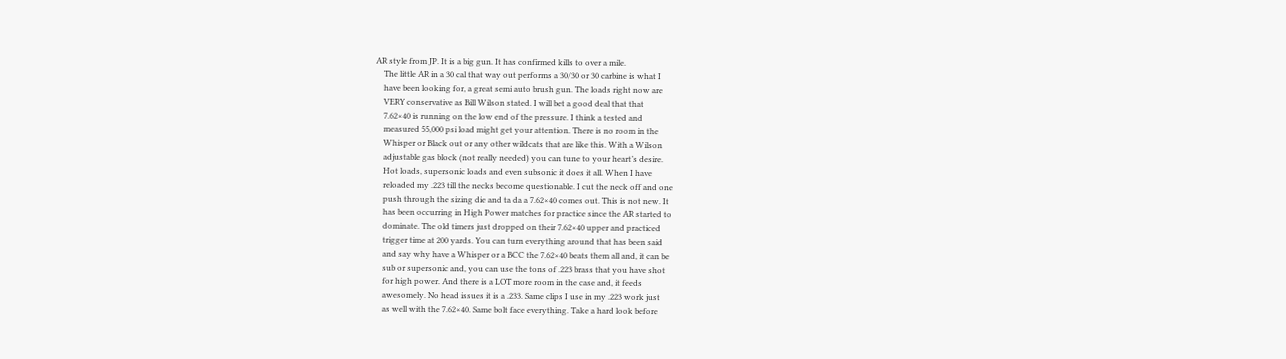AR style from JP. It is a big gun. It has confirmed kills to over a mile.
    The little AR in a 30 cal that way out performs a 30/30 or 30 carbine is what I
    have been looking for, a great semi auto brush gun. The loads right now are
    VERY conservative as Bill Wilson stated. I will bet a good deal that that
    7.62×40 is running on the low end of the pressure. I think a tested and
    measured 55,000 psi load might get your attention. There is no room in the
    Whisper or Black out or any other wildcats that are like this. With a Wilson
    adjustable gas block (not really needed) you can tune to your heart’s desire.
    Hot loads, supersonic loads and even subsonic it does it all. When I have
    reloaded my .223 till the necks become questionable. I cut the neck off and one
    push through the sizing die and ta da a 7.62×40 comes out. This is not new. It
    has been occurring in High Power matches for practice since the AR started to
    dominate. The old timers just dropped on their 7.62×40 upper and practiced
    trigger time at 200 yards. You can turn everything around that has been said
    and say why have a Whisper or a BCC the 7.62×40 beats them all and, it can be
    sub or supersonic and, you can use the tons of .223 brass that you have shot
    for high power. And there is a LOT more room in the case and, it feeds
    awesomely. No head issues it is a .233. Same clips I use in my .223 work just
    as well with the 7.62×40. Same bolt face everything. Take a hard look before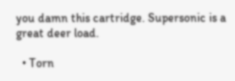you damn this cartridge. Supersonic is a great deer load.

  • Torn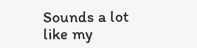Sounds a lot like my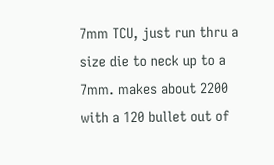7mm TCU, just run thru a size die to neck up to a 7mm. makes about 2200 with a 120 bullet out of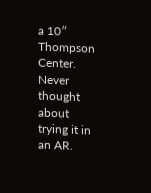a 10″ Thompson Center. Never thought about trying it in an AR.